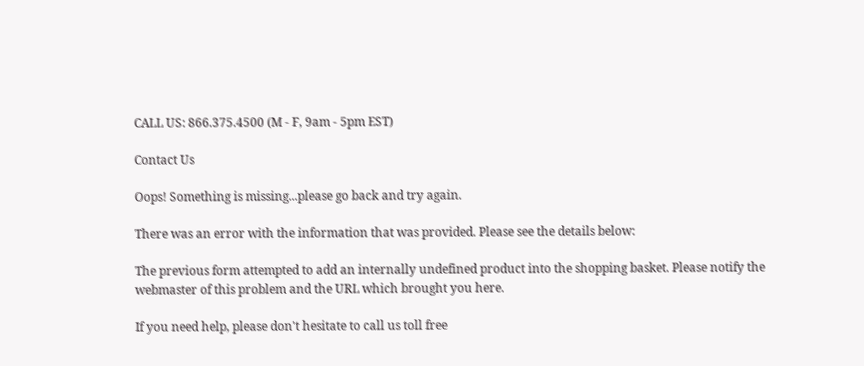CALL US: 866.375.4500 (M - F, 9am - 5pm EST)

Contact Us

Oops! Something is missing...please go back and try again.

There was an error with the information that was provided. Please see the details below:

The previous form attempted to add an internally undefined product into the shopping basket. Please notify the webmaster of this problem and the URL which brought you here.

If you need help, please don't hesitate to call us toll free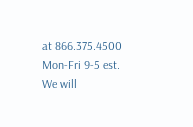at 866.375.4500 Mon-Fri 9-5 est. We will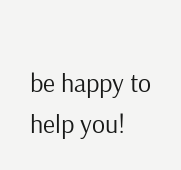be happy to help you!